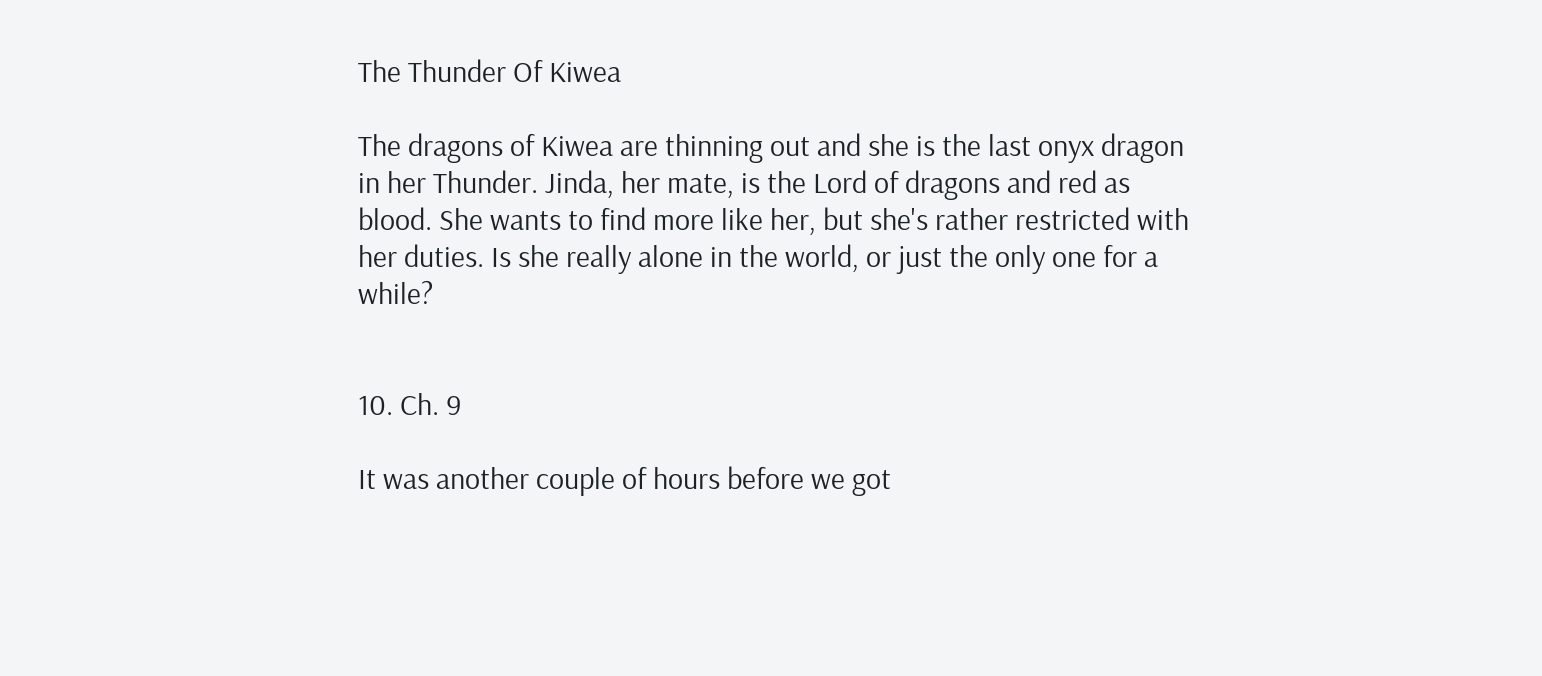The Thunder Of Kiwea

The dragons of Kiwea are thinning out and she is the last onyx dragon in her Thunder. Jinda, her mate, is the Lord of dragons and red as blood. She wants to find more like her, but she's rather restricted with her duties. Is she really alone in the world, or just the only one for a while?


10. Ch. 9

It was another couple of hours before we got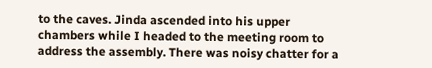to the caves. Jinda ascended into his upper chambers while I headed to the meeting room to address the assembly. There was noisy chatter for a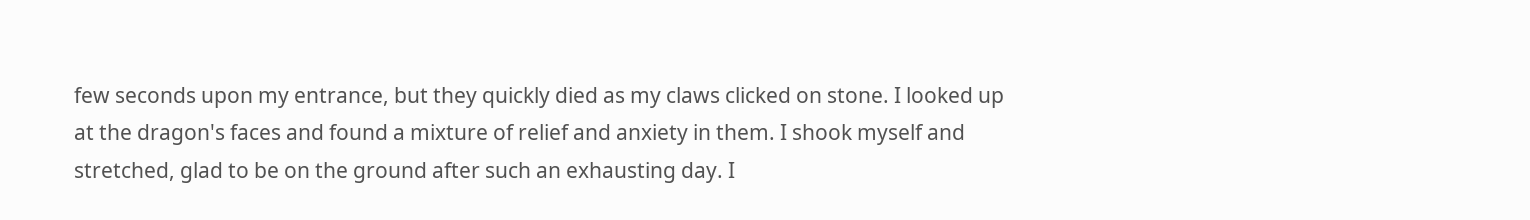few seconds upon my entrance, but they quickly died as my claws clicked on stone. I looked up at the dragon's faces and found a mixture of relief and anxiety in them. I shook myself and stretched, glad to be on the ground after such an exhausting day. I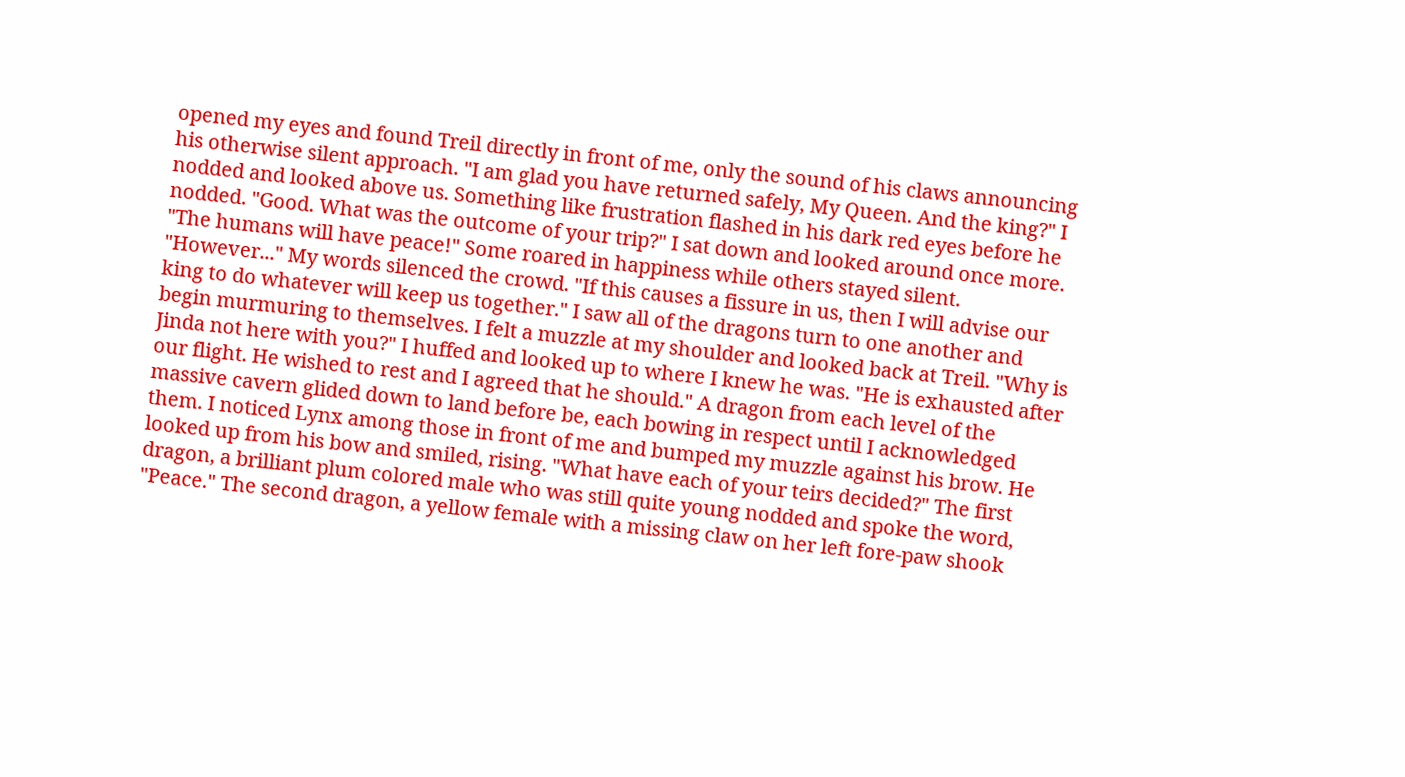opened my eyes and found Treil directly in front of me, only the sound of his claws announcing his otherwise silent approach. "I am glad you have returned safely, My Queen. And the king?" I nodded and looked above us. Something like frustration flashed in his dark red eyes before he nodded. "Good. What was the outcome of your trip?" I sat down and looked around once more. "The humans will have peace!" Some roared in happiness while others stayed silent. "However..." My words silenced the crowd. "If this causes a fissure in us, then I will advise our king to do whatever will keep us together." I saw all of the dragons turn to one another and begin murmuring to themselves. I felt a muzzle at my shoulder and looked back at Treil. "Why is Jinda not here with you?" I huffed and looked up to where I knew he was. "He is exhausted after our flight. He wished to rest and I agreed that he should." A dragon from each level of the massive cavern glided down to land before be, each bowing in respect until I acknowledged them. I noticed Lynx among those in front of me and bumped my muzzle against his brow. He looked up from his bow and smiled, rising. "What have each of your teirs decided?" The first dragon, a brilliant plum colored male who was still quite young nodded and spoke the word, "Peace." The second dragon, a yellow female with a missing claw on her left fore-paw shook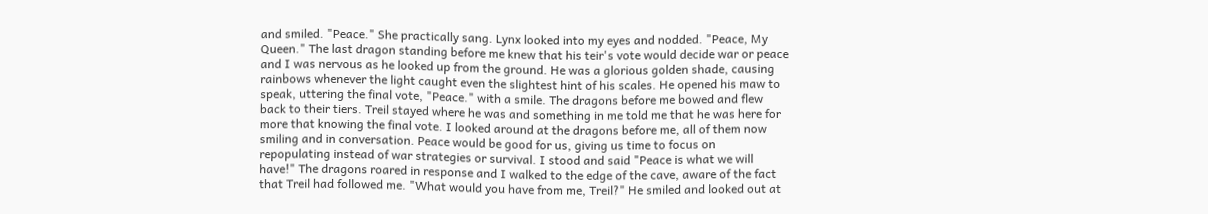and smiled. "Peace." She practically sang. Lynx looked into my eyes and nodded. "Peace, My Queen." The last dragon standing before me knew that his teir's vote would decide war or peace and I was nervous as he looked up from the ground. He was a glorious golden shade, causing rainbows whenever the light caught even the slightest hint of his scales. He opened his maw to speak, uttering the final vote, "Peace." with a smile. The dragons before me bowed and flew back to their tiers. Treil stayed where he was and something in me told me that he was here for more that knowing the final vote. I looked around at the dragons before me, all of them now smiling and in conversation. Peace would be good for us, giving us time to focus on repopulating instead of war strategies or survival. I stood and said "Peace is what we will have!" The dragons roared in response and I walked to the edge of the cave, aware of the fact that Treil had followed me. "What would you have from me, Treil?" He smiled and looked out at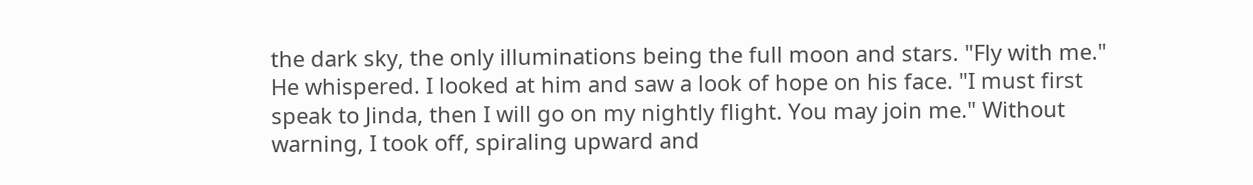the dark sky, the only illuminations being the full moon and stars. "Fly with me." He whispered. I looked at him and saw a look of hope on his face. "I must first speak to Jinda, then I will go on my nightly flight. You may join me." Without warning, I took off, spiraling upward and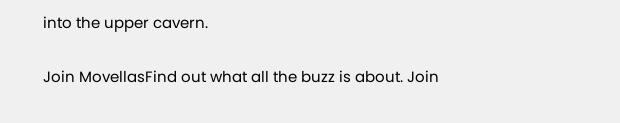into the upper cavern.

Join MovellasFind out what all the buzz is about. Join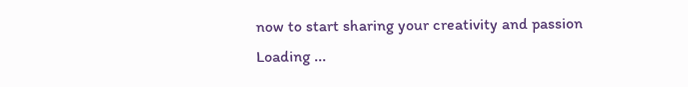now to start sharing your creativity and passion
Loading ...